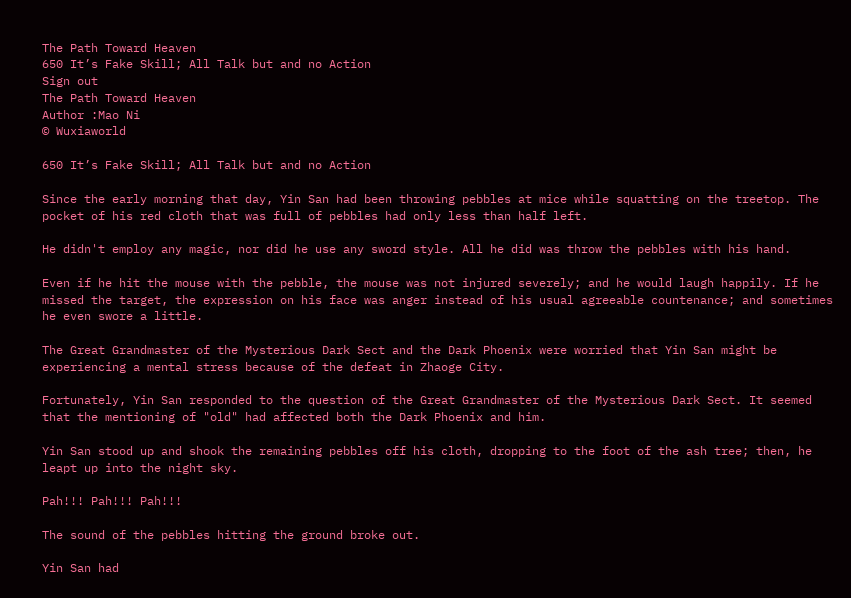The Path Toward Heaven
650 It’s Fake Skill; All Talk but and no Action
Sign out
The Path Toward Heaven
Author :Mao Ni
© Wuxiaworld

650 It’s Fake Skill; All Talk but and no Action

Since the early morning that day, Yin San had been throwing pebbles at mice while squatting on the treetop. The pocket of his red cloth that was full of pebbles had only less than half left.

He didn't employ any magic, nor did he use any sword style. All he did was throw the pebbles with his hand.

Even if he hit the mouse with the pebble, the mouse was not injured severely; and he would laugh happily. If he missed the target, the expression on his face was anger instead of his usual agreeable countenance; and sometimes he even swore a little.

The Great Grandmaster of the Mysterious Dark Sect and the Dark Phoenix were worried that Yin San might be experiencing a mental stress because of the defeat in Zhaoge City.

Fortunately, Yin San responded to the question of the Great Grandmaster of the Mysterious Dark Sect. It seemed that the mentioning of "old" had affected both the Dark Phoenix and him.

Yin San stood up and shook the remaining pebbles off his cloth, dropping to the foot of the ash tree; then, he leapt up into the night sky.

Pah!!! Pah!!! Pah!!!

The sound of the pebbles hitting the ground broke out.

Yin San had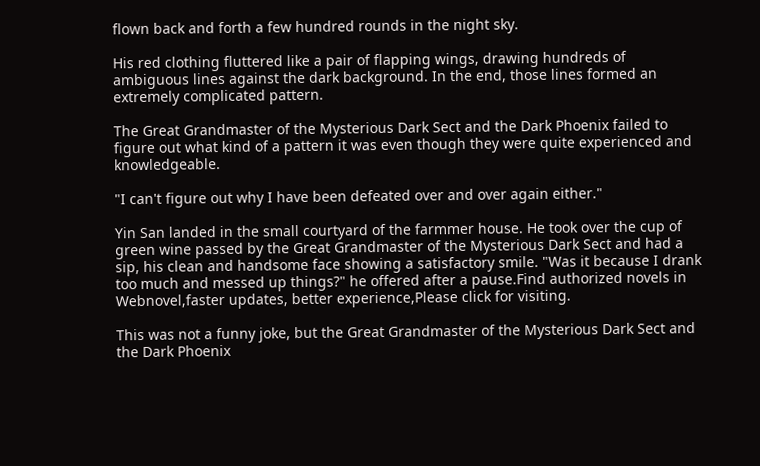flown back and forth a few hundred rounds in the night sky.

His red clothing fluttered like a pair of flapping wings, drawing hundreds of ambiguous lines against the dark background. In the end, those lines formed an extremely complicated pattern.

The Great Grandmaster of the Mysterious Dark Sect and the Dark Phoenix failed to figure out what kind of a pattern it was even though they were quite experienced and knowledgeable.

"I can't figure out why I have been defeated over and over again either."

Yin San landed in the small courtyard of the farmmer house. He took over the cup of green wine passed by the Great Grandmaster of the Mysterious Dark Sect and had a sip, his clean and handsome face showing a satisfactory smile. "Was it because I drank too much and messed up things?" he offered after a pause.Find authorized novels in Webnovel,faster updates, better experience,Please click for visiting.

This was not a funny joke, but the Great Grandmaster of the Mysterious Dark Sect and the Dark Phoenix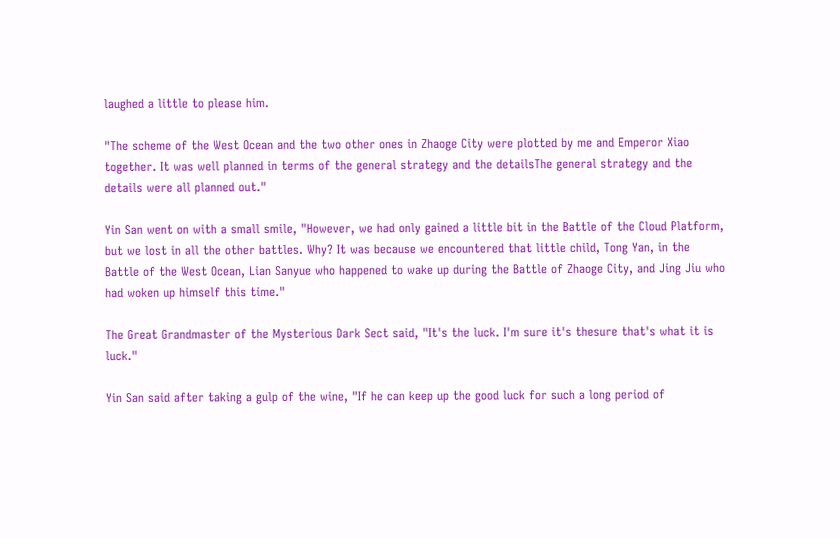laughed a little to please him.

"The scheme of the West Ocean and the two other ones in Zhaoge City were plotted by me and Emperor Xiao together. It was well planned in terms of the general strategy and the detailsThe general strategy and the details were all planned out."

Yin San went on with a small smile, "However, we had only gained a little bit in the Battle of the Cloud Platform, but we lost in all the other battles. Why? It was because we encountered that little child, Tong Yan, in the Battle of the West Ocean, Lian Sanyue who happened to wake up during the Battle of Zhaoge City, and Jing Jiu who had woken up himself this time."

The Great Grandmaster of the Mysterious Dark Sect said, "It's the luck. I'm sure it's thesure that's what it is luck."

Yin San said after taking a gulp of the wine, "If he can keep up the good luck for such a long period of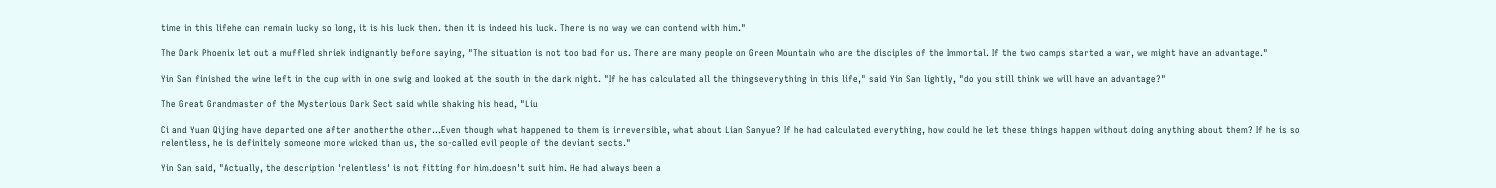time in this lifehe can remain lucky so long, it is his luck then. then it is indeed his luck. There is no way we can contend with him."

The Dark Phoenix let out a muffled shriek indignantly before saying, "The situation is not too bad for us. There are many people on Green Mountain who are the disciples of the Immortal. If the two camps started a war, we might have an advantage."

Yin San finished the wine left in the cup with in one swig and looked at the south in the dark night. "If he has calculated all the thingseverything in this life," said Yin San lightly, "do you still think we will have an advantage?"

The Great Grandmaster of the Mysterious Dark Sect said while shaking his head, "Liu

Ci and Yuan Qijing have departed one after anotherthe other…Even though what happened to them is irreversible, what about Lian Sanyue? If he had calculated everything, how could he let these things happen without doing anything about them? If he is so relentless, he is definitely someone more wicked than us, the so-called evil people of the deviant sects."

Yin San said, "Actually, the description 'relentless' is not fitting for him.doesn't suit him. He had always been a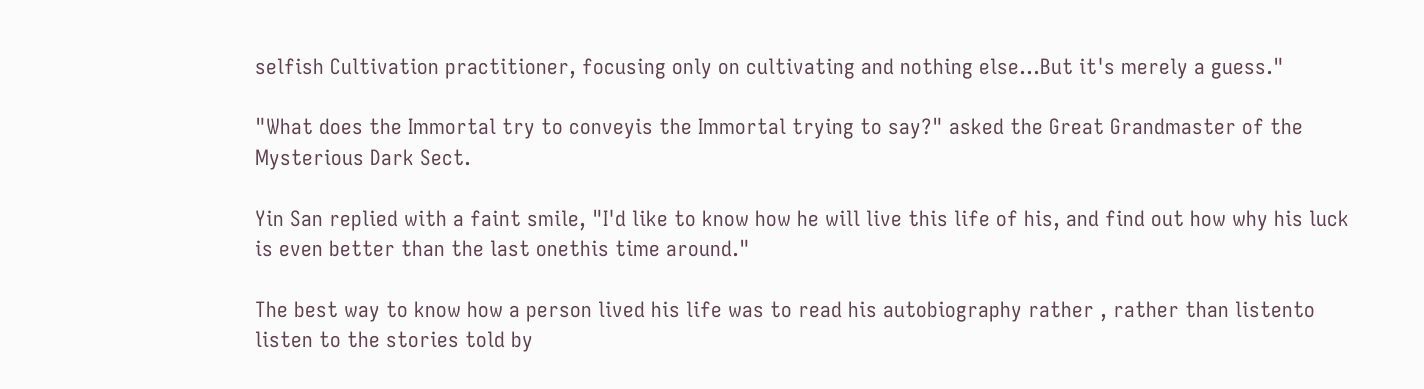selfish Cultivation practitioner, focusing only on cultivating and nothing else…But it's merely a guess."

"What does the Immortal try to conveyis the Immortal trying to say?" asked the Great Grandmaster of the Mysterious Dark Sect.

Yin San replied with a faint smile, "I'd like to know how he will live this life of his, and find out how why his luck is even better than the last onethis time around."

The best way to know how a person lived his life was to read his autobiography rather , rather than listento listen to the stories told by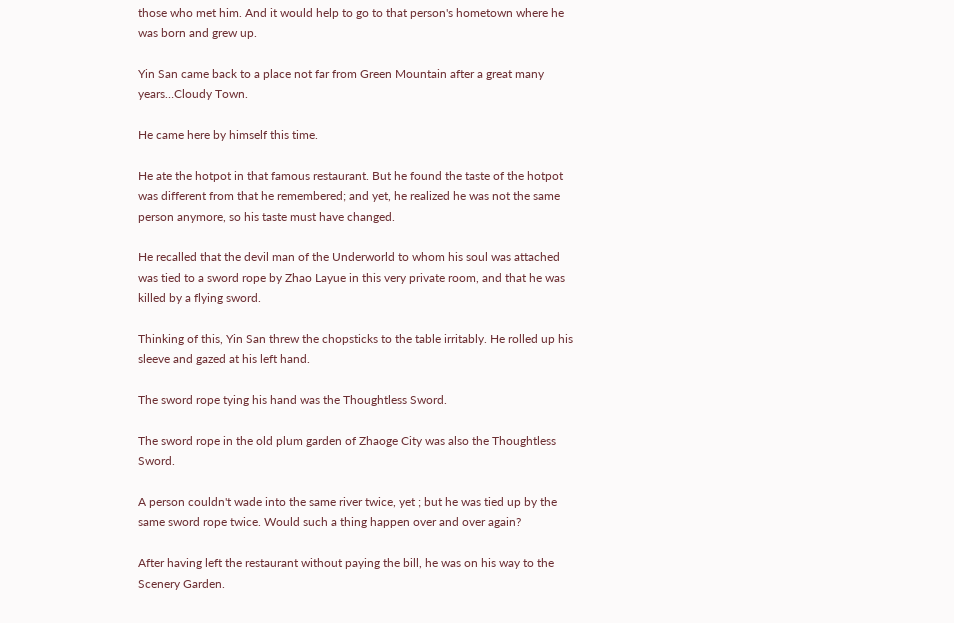those who met him. And it would help to go to that person's hometown where he was born and grew up.

Yin San came back to a place not far from Green Mountain after a great many years…Cloudy Town.

He came here by himself this time.

He ate the hotpot in that famous restaurant. But he found the taste of the hotpot was different from that he remembered; and yet, he realized he was not the same person anymore, so his taste must have changed.

He recalled that the devil man of the Underworld to whom his soul was attached was tied to a sword rope by Zhao Layue in this very private room, and that he was killed by a flying sword.

Thinking of this, Yin San threw the chopsticks to the table irritably. He rolled up his sleeve and gazed at his left hand.

The sword rope tying his hand was the Thoughtless Sword.

The sword rope in the old plum garden of Zhaoge City was also the Thoughtless Sword.

A person couldn't wade into the same river twice, yet ; but he was tied up by the same sword rope twice. Would such a thing happen over and over again?

After having left the restaurant without paying the bill, he was on his way to the Scenery Garden.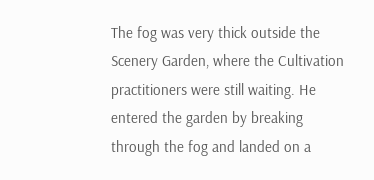The fog was very thick outside the Scenery Garden, where the Cultivation practitioners were still waiting. He entered the garden by breaking through the fog and landed on a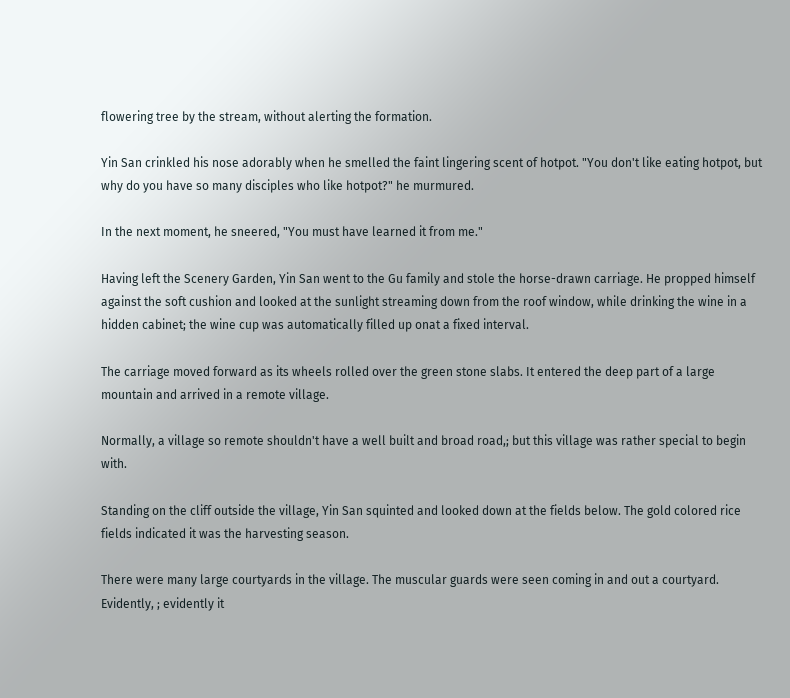flowering tree by the stream, without alerting the formation.

Yin San crinkled his nose adorably when he smelled the faint lingering scent of hotpot. "You don't like eating hotpot, but why do you have so many disciples who like hotpot?" he murmured.

In the next moment, he sneered, "You must have learned it from me."

Having left the Scenery Garden, Yin San went to the Gu family and stole the horse-drawn carriage. He propped himself against the soft cushion and looked at the sunlight streaming down from the roof window, while drinking the wine in a hidden cabinet; the wine cup was automatically filled up onat a fixed interval.

The carriage moved forward as its wheels rolled over the green stone slabs. It entered the deep part of a large mountain and arrived in a remote village.

Normally, a village so remote shouldn't have a well built and broad road,; but this village was rather special to begin with.

Standing on the cliff outside the village, Yin San squinted and looked down at the fields below. The gold colored rice fields indicated it was the harvesting season.

There were many large courtyards in the village. The muscular guards were seen coming in and out a courtyard. Evidently, ; evidently it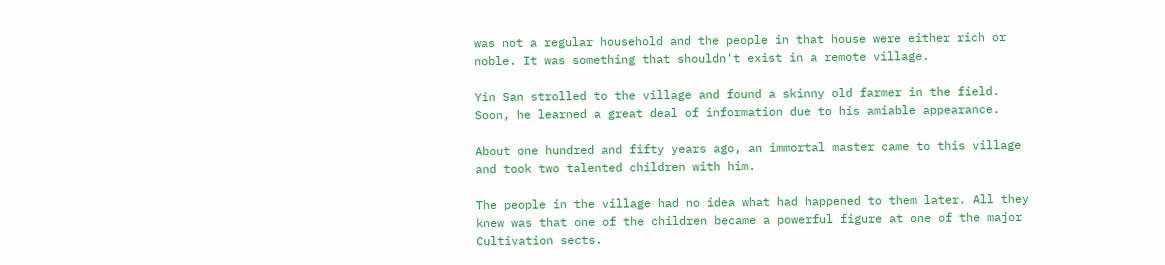was not a regular household and the people in that house were either rich or noble. It was something that shouldn't exist in a remote village.

Yin San strolled to the village and found a skinny old farmer in the field. Soon, he learned a great deal of information due to his amiable appearance.

About one hundred and fifty years ago, an immortal master came to this village and took two talented children with him.

The people in the village had no idea what had happened to them later. All they knew was that one of the children became a powerful figure at one of the major Cultivation sects.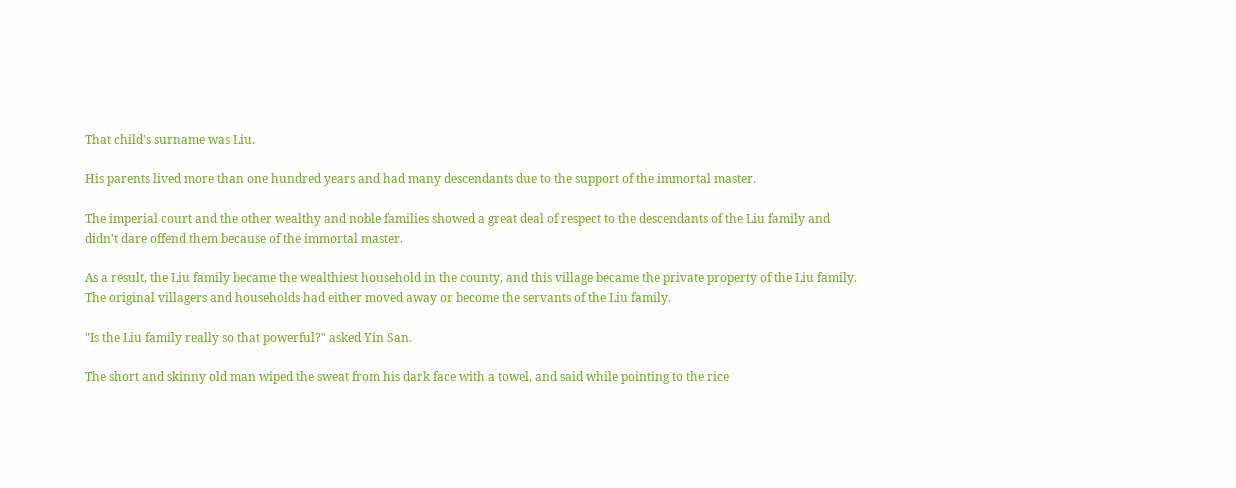That child's surname was Liu.

His parents lived more than one hundred years and had many descendants due to the support of the immortal master.

The imperial court and the other wealthy and noble families showed a great deal of respect to the descendants of the Liu family and didn't dare offend them because of the immortal master.

As a result, the Liu family became the wealthiest household in the county, and this village became the private property of the Liu family. The original villagers and households had either moved away or become the servants of the Liu family.

"Is the Liu family really so that powerful?" asked Yin San.

The short and skinny old man wiped the sweat from his dark face with a towel, and said while pointing to the rice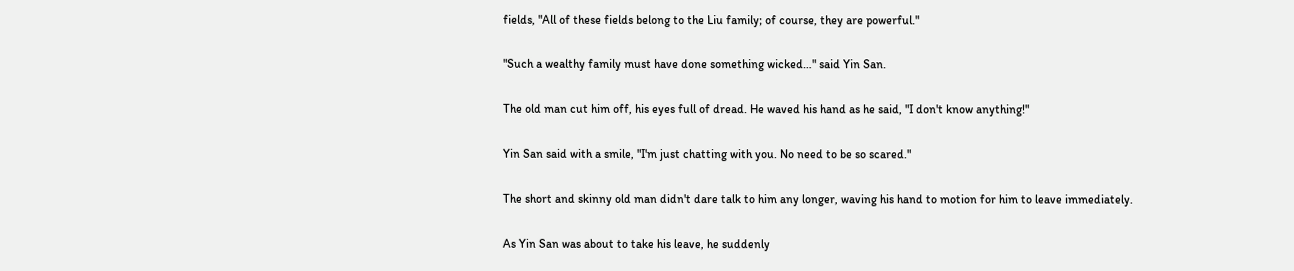fields, "All of these fields belong to the Liu family; of course, they are powerful."

"Such a wealthy family must have done something wicked…" said Yin San.

The old man cut him off, his eyes full of dread. He waved his hand as he said, "I don't know anything!"

Yin San said with a smile, "I'm just chatting with you. No need to be so scared."

The short and skinny old man didn't dare talk to him any longer, waving his hand to motion for him to leave immediately.

As Yin San was about to take his leave, he suddenly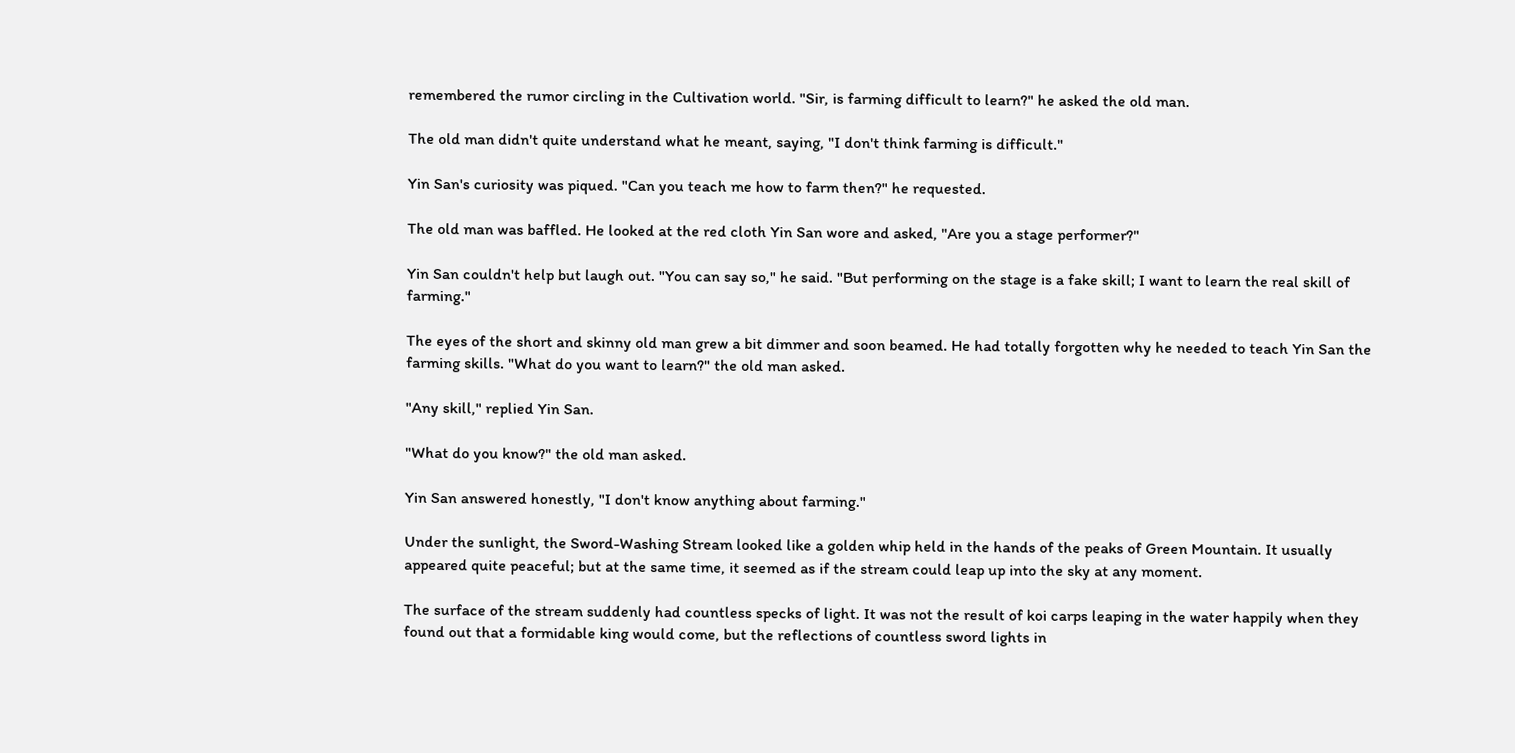remembered the rumor circling in the Cultivation world. "Sir, is farming difficult to learn?" he asked the old man.

The old man didn't quite understand what he meant, saying, "I don't think farming is difficult."

Yin San's curiosity was piqued. "Can you teach me how to farm then?" he requested.

The old man was baffled. He looked at the red cloth Yin San wore and asked, "Are you a stage performer?"

Yin San couldn't help but laugh out. "You can say so," he said. "But performing on the stage is a fake skill; I want to learn the real skill of farming."

The eyes of the short and skinny old man grew a bit dimmer and soon beamed. He had totally forgotten why he needed to teach Yin San the farming skills. "What do you want to learn?" the old man asked.

"Any skill," replied Yin San.

"What do you know?" the old man asked.

Yin San answered honestly, "I don't know anything about farming."

Under the sunlight, the Sword-Washing Stream looked like a golden whip held in the hands of the peaks of Green Mountain. It usually appeared quite peaceful; but at the same time, it seemed as if the stream could leap up into the sky at any moment.

The surface of the stream suddenly had countless specks of light. It was not the result of koi carps leaping in the water happily when they found out that a formidable king would come, but the reflections of countless sword lights in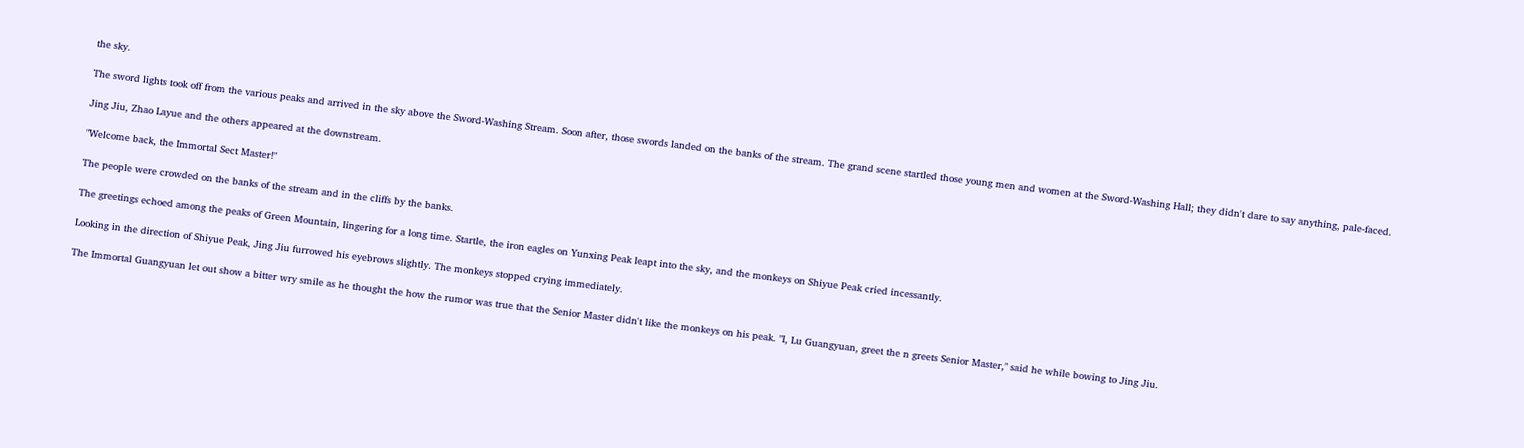the sky.

The sword lights took off from the various peaks and arrived in the sky above the Sword-Washing Stream. Soon after, those swords landed on the banks of the stream. The grand scene startled those young men and women at the Sword-Washing Hall; they didn't dare to say anything, pale-faced.

Jing Jiu, Zhao Layue and the others appeared at the downstream.

"Welcome back, the Immortal Sect Master!"

The people were crowded on the banks of the stream and in the cliffs by the banks.

The greetings echoed among the peaks of Green Mountain, lingering for a long time. Startle, the iron eagles on Yunxing Peak leapt into the sky, and the monkeys on Shiyue Peak cried incessantly.

Looking in the direction of Shiyue Peak, Jing Jiu furrowed his eyebrows slightly. The monkeys stopped crying immediately.

The Immortal Guangyuan let out show a bitter wry smile as he thought the how the rumor was true that the Senior Master didn't like the monkeys on his peak. "I, Lu Guangyuan, greet the n greets Senior Master," said he while bowing to Jing Jiu.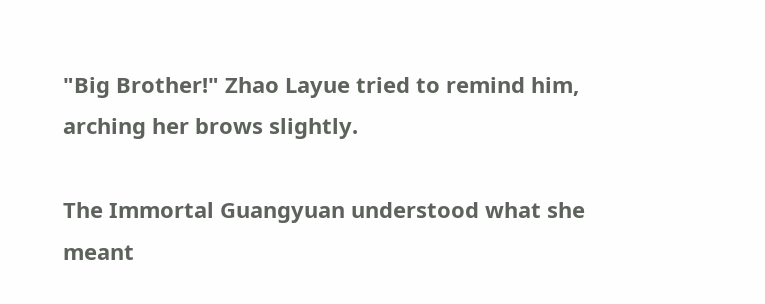"Big Brother!" Zhao Layue tried to remind him, arching her brows slightly.

The Immortal Guangyuan understood what she meant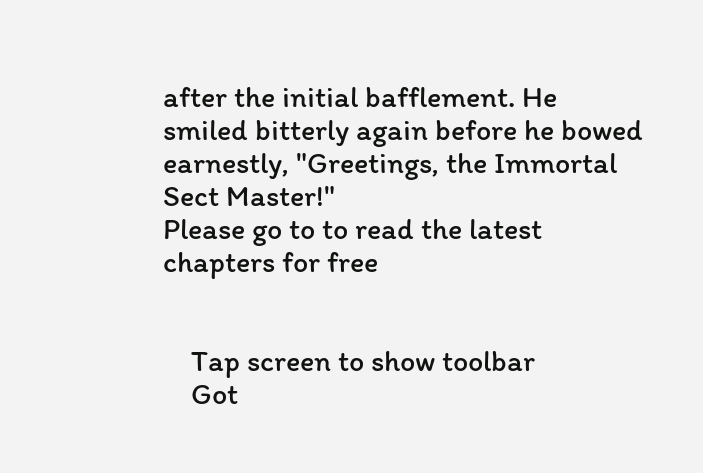after the initial bafflement. He smiled bitterly again before he bowed earnestly, "Greetings, the Immortal Sect Master!"
Please go to to read the latest chapters for free


    Tap screen to show toolbar
    Got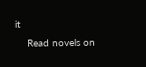it
    Read novels on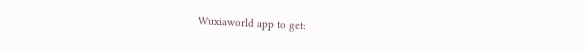Wuxiaworld app to get: